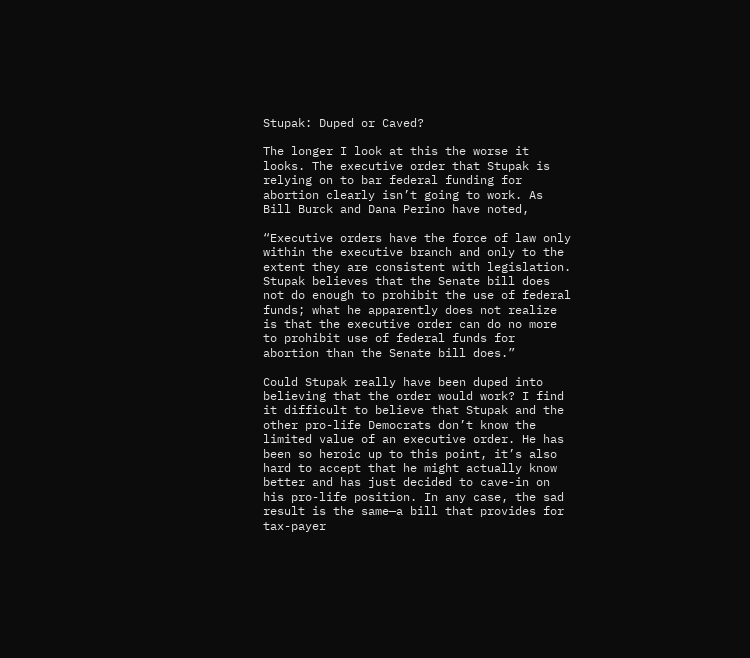Stupak: Duped or Caved?

The longer I look at this the worse it looks. The executive order that Stupak is relying on to bar federal funding for abortion clearly isn’t going to work. As Bill Burck and Dana Perino have noted,

“Executive orders have the force of law only within the executive branch and only to the extent they are consistent with legislation.  Stupak believes that the Senate bill does not do enough to prohibit the use of federal funds; what he apparently does not realize is that the executive order can do no more to prohibit use of federal funds for abortion than the Senate bill does.”

Could Stupak really have been duped into believing that the order would work? I find it difficult to believe that Stupak and the other pro-life Democrats don’t know the limited value of an executive order. He has been so heroic up to this point, it’s also hard to accept that he might actually know better and has just decided to cave-in on his pro-life position. In any case, the sad result is the same—a bill that provides for tax-payer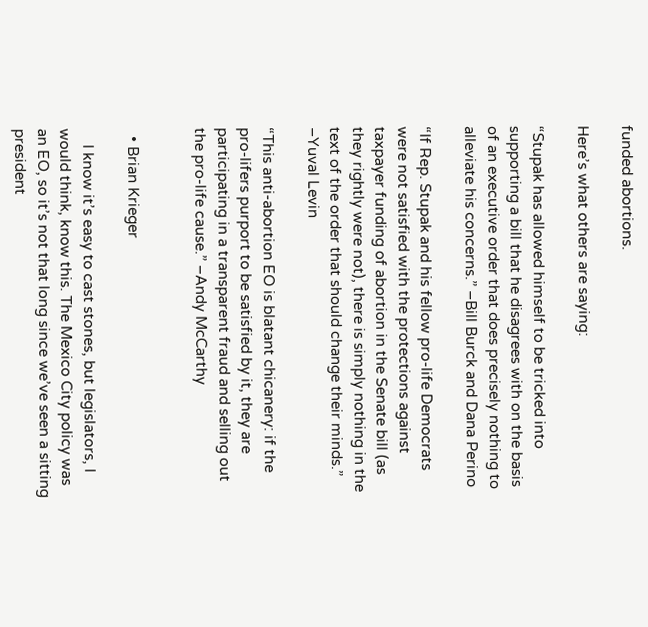funded abortions.

Here’s what others are saying:

“Stupak has allowed himself to be tricked into supporting a bill that he disagrees with on the basis of an executive order that does precisely nothing to alleviate his concerns.” –Bill Burck and Dana Perino

“If Rep. Stupak and his fellow pro-life Democrats were not satisfied with the protections against taxpayer funding of abortion in the Senate bill (as they rightly were not), there is simply nothing in the text of the order that should change their minds.” –Yuval Levin

“This anti-abortion EO is blatant chicanery: if the pro-lifers purport to be satisfied by it, they are participating in a transparent fraud and selling out the pro-life cause.” –Andy McCarthy


  • Brian Krieger

    I know it’s easy to cast stones, but legislators, I would think, know this. The Mexico City policy was an EO, so it’s not that long since we’ve seen a sitting president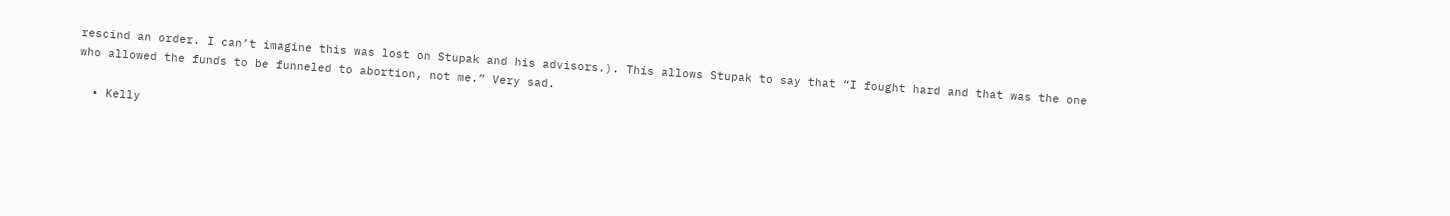rescind an order. I can’t imagine this was lost on Stupak and his advisors.). This allows Stupak to say that “I fought hard and that was the one who allowed the funds to be funneled to abortion, not me.” Very sad.

  • Kelly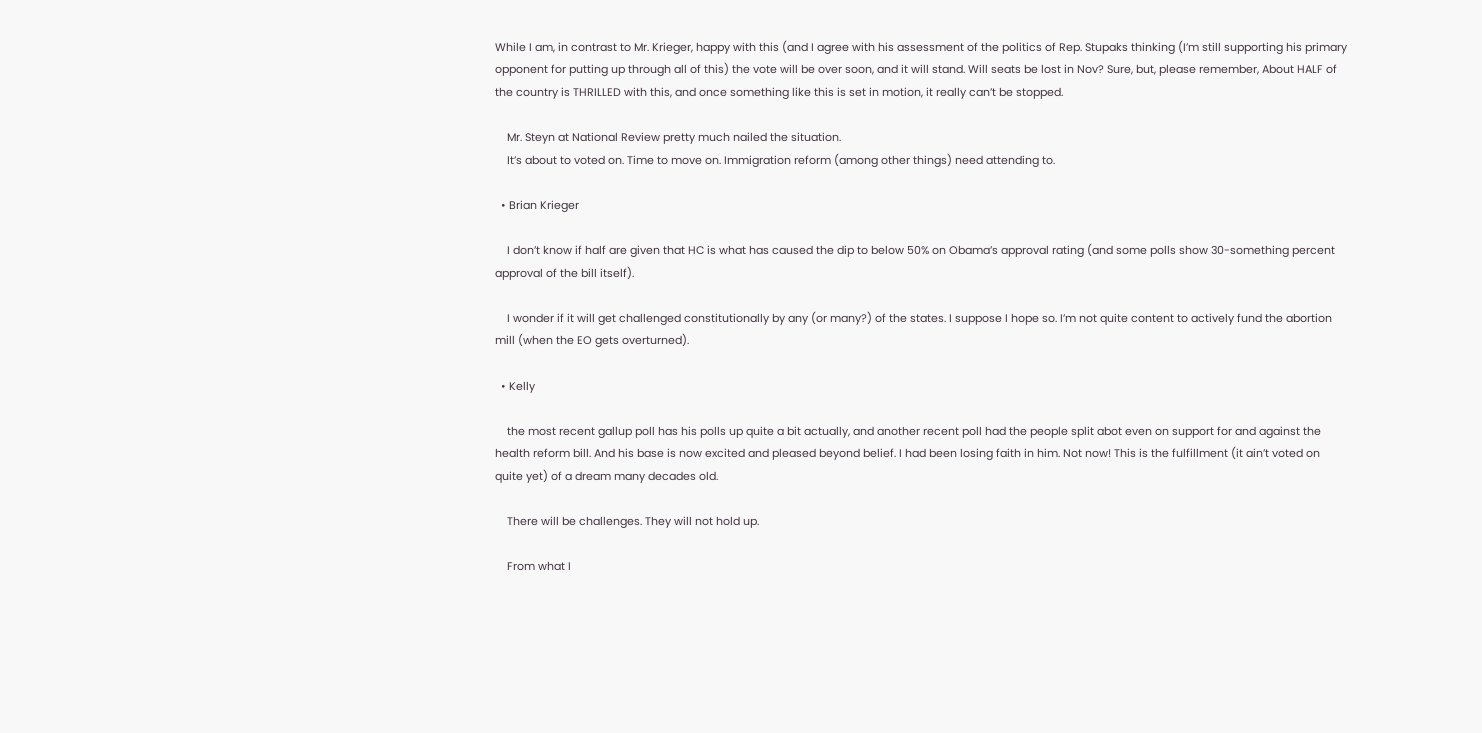While I am, in contrast to Mr. Krieger, happy with this (and I agree with his assessment of the politics of Rep. Stupaks thinking (I’m still supporting his primary opponent for putting up through all of this) the vote will be over soon, and it will stand. Will seats be lost in Nov? Sure, but, please remember, About HALF of the country is THRILLED with this, and once something like this is set in motion, it really can’t be stopped.

    Mr. Steyn at National Review pretty much nailed the situation.
    It’s about to voted on. Time to move on. Immigration reform (among other things) need attending to.

  • Brian Krieger

    I don’t know if half are given that HC is what has caused the dip to below 50% on Obama’s approval rating (and some polls show 30-something percent approval of the bill itself).

    I wonder if it will get challenged constitutionally by any (or many?) of the states. I suppose I hope so. I’m not quite content to actively fund the abortion mill (when the EO gets overturned).

  • Kelly

    the most recent gallup poll has his polls up quite a bit actually, and another recent poll had the people split abot even on support for and against the health reform bill. And his base is now excited and pleased beyond belief. I had been losing faith in him. Not now! This is the fulfillment (it ain’t voted on quite yet) of a dream many decades old.

    There will be challenges. They will not hold up.

    From what I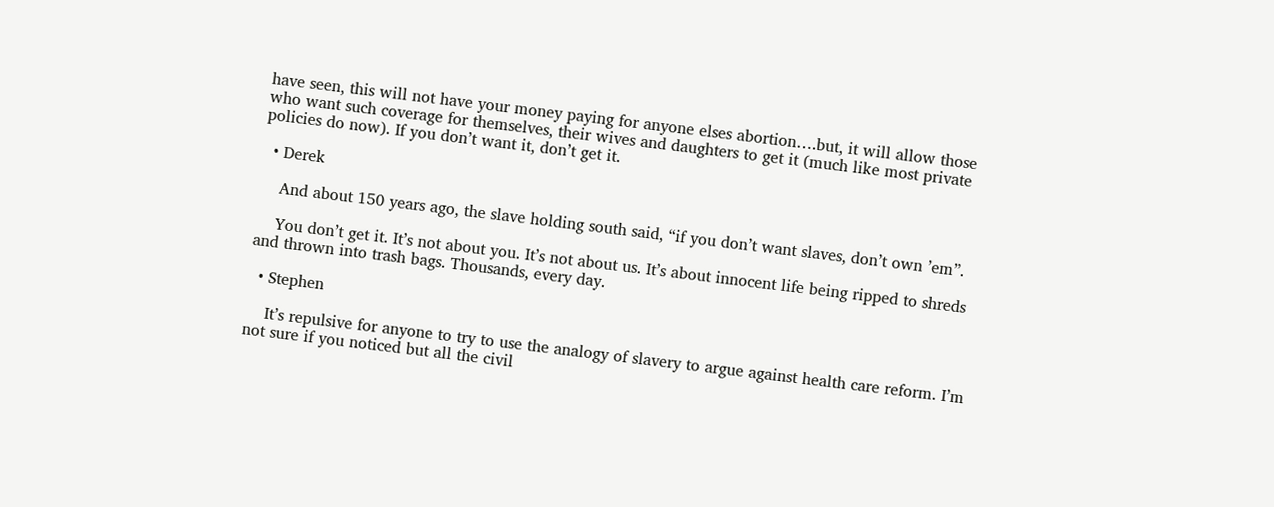have seen, this will not have your money paying for anyone elses abortion….but, it will allow those who want such coverage for themselves, their wives and daughters to get it (much like most private policies do now). If you don’t want it, don’t get it.

  • Derek

    And about 150 years ago, the slave holding south said, “if you don’t want slaves, don’t own ’em”.

    You don’t get it. It’s not about you. It’s not about us. It’s about innocent life being ripped to shreds and thrown into trash bags. Thousands, every day.

  • Stephen

    It’s repulsive for anyone to try to use the analogy of slavery to argue against health care reform. I’m not sure if you noticed but all the civil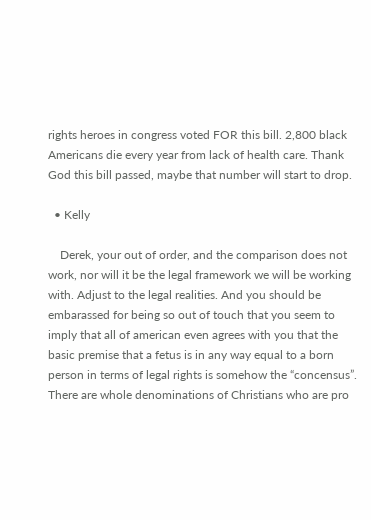rights heroes in congress voted FOR this bill. 2,800 black Americans die every year from lack of health care. Thank God this bill passed, maybe that number will start to drop.

  • Kelly

    Derek, your out of order, and the comparison does not work, nor will it be the legal framework we will be working with. Adjust to the legal realities. And you should be embarassed for being so out of touch that you seem to imply that all of american even agrees with you that the basic premise that a fetus is in any way equal to a born person in terms of legal rights is somehow the “concensus”. There are whole denominations of Christians who are pro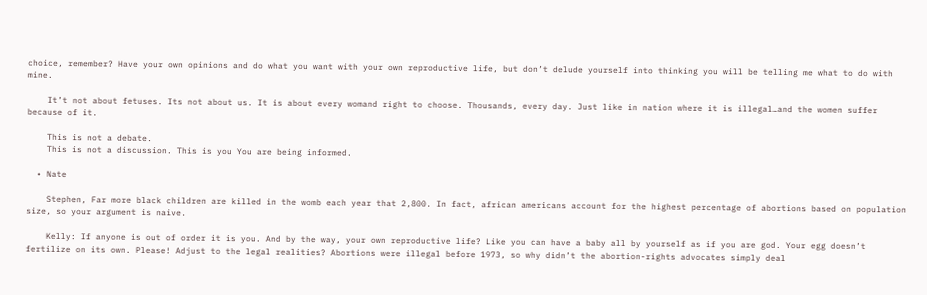choice, remember? Have your own opinions and do what you want with your own reproductive life, but don’t delude yourself into thinking you will be telling me what to do with mine.

    It’t not about fetuses. Its not about us. It is about every womand right to choose. Thousands, every day. Just like in nation where it is illegal…and the women suffer because of it.

    This is not a debate.
    This is not a discussion. This is you You are being informed.

  • Nate

    Stephen, Far more black children are killed in the womb each year that 2,800. In fact, african americans account for the highest percentage of abortions based on population size, so your argument is naive.

    Kelly: If anyone is out of order it is you. And by the way, your own reproductive life? Like you can have a baby all by yourself as if you are god. Your egg doesn’t fertilize on its own. Please! Adjust to the legal realities? Abortions were illegal before 1973, so why didn’t the abortion-rights advocates simply deal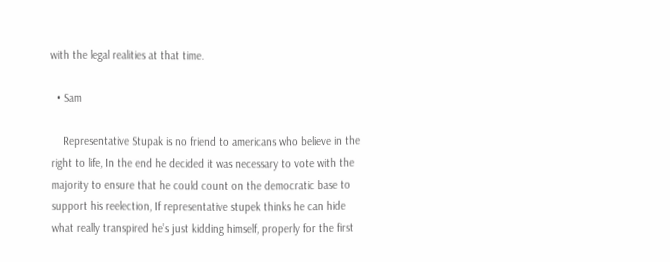with the legal realities at that time.

  • Sam

    Representative Stupak is no friend to americans who believe in the right to life, In the end he decided it was necessary to vote with the majority to ensure that he could count on the democratic base to support his reelection, If representative stupek thinks he can hide what really transpired he’s just kidding himself, properly for the first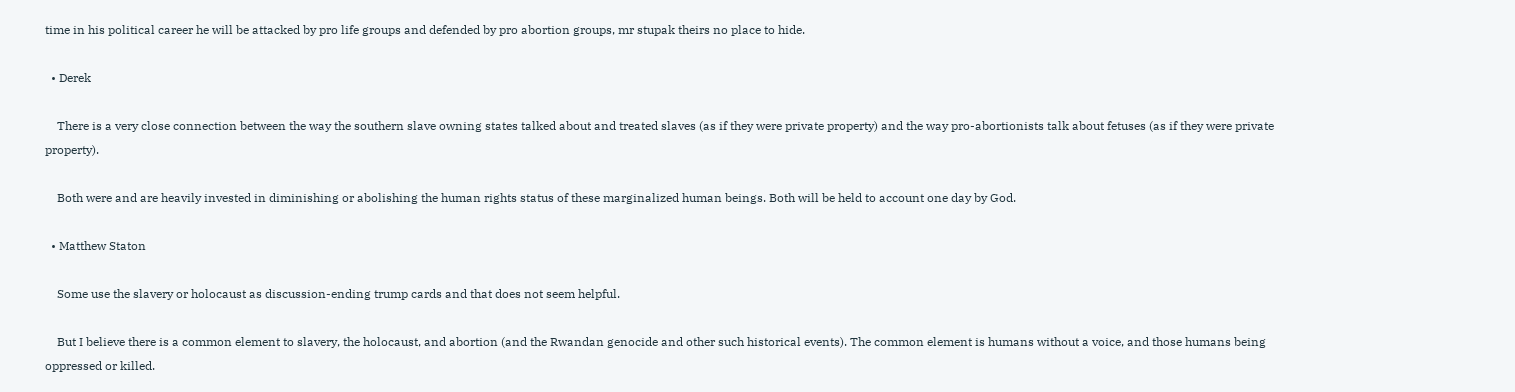time in his political career he will be attacked by pro life groups and defended by pro abortion groups, mr stupak theirs no place to hide.

  • Derek

    There is a very close connection between the way the southern slave owning states talked about and treated slaves (as if they were private property) and the way pro-abortionists talk about fetuses (as if they were private property).

    Both were and are heavily invested in diminishing or abolishing the human rights status of these marginalized human beings. Both will be held to account one day by God.

  • Matthew Staton

    Some use the slavery or holocaust as discussion-ending trump cards and that does not seem helpful.

    But I believe there is a common element to slavery, the holocaust, and abortion (and the Rwandan genocide and other such historical events). The common element is humans without a voice, and those humans being oppressed or killed.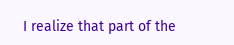I realize that part of the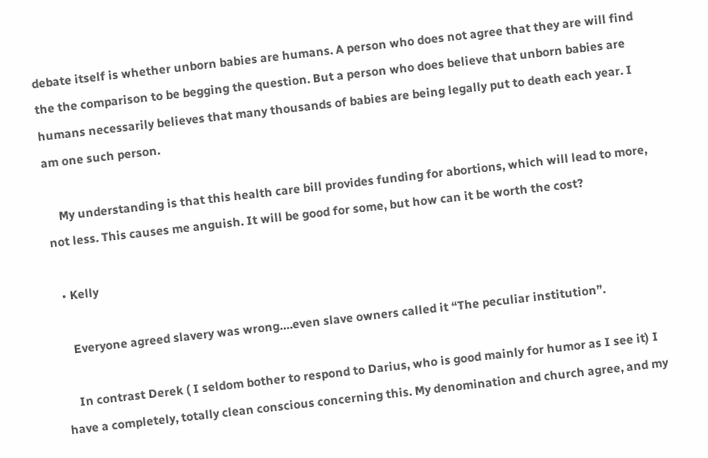debate itself is whether unborn babies are humans. A person who does not agree that they are will find the the comparison to be begging the question. But a person who does believe that unborn babies are humans necessarily believes that many thousands of babies are being legally put to death each year. I am one such person.

    My understanding is that this health care bill provides funding for abortions, which will lead to more, not less. This causes me anguish. It will be good for some, but how can it be worth the cost?

  • Kelly

    Everyone agreed slavery was wrong….even slave owners called it “The peculiar institution”.

    In contrast Derek ( I seldom bother to respond to Darius, who is good mainly for humor as I see it) I have a completely, totally clean conscious concerning this. My denomination and church agree, and my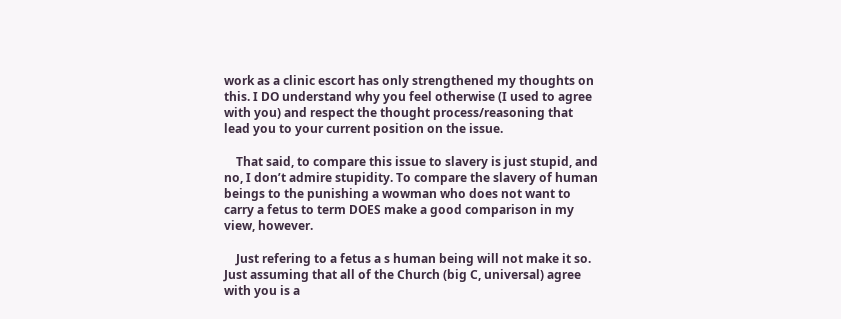work as a clinic escort has only strengthened my thoughts on this. I DO understand why you feel otherwise (I used to agree with you) and respect the thought process/reasoning that lead you to your current position on the issue.

    That said, to compare this issue to slavery is just stupid, and no, I don’t admire stupidity. To compare the slavery of human beings to the punishing a wowman who does not want to carry a fetus to term DOES make a good comparison in my view, however.

    Just refering to a fetus a s human being will not make it so. Just assuming that all of the Church (big C, universal) agree with you is a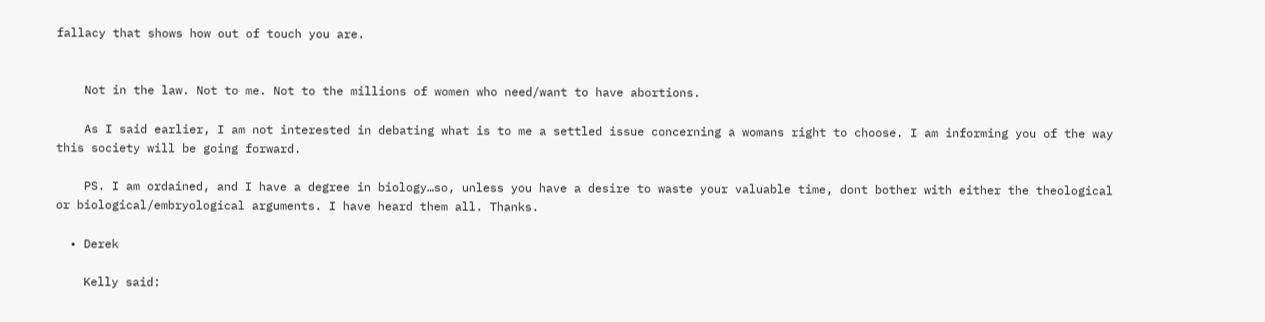fallacy that shows how out of touch you are.


    Not in the law. Not to me. Not to the millions of women who need/want to have abortions.

    As I said earlier, I am not interested in debating what is to me a settled issue concerning a womans right to choose. I am informing you of the way this society will be going forward.

    PS. I am ordained, and I have a degree in biology…so, unless you have a desire to waste your valuable time, dont bother with either the theological or biological/embryological arguments. I have heard them all. Thanks.

  • Derek

    Kelly said: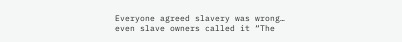Everyone agreed slavery was wrong… even slave owners called it “The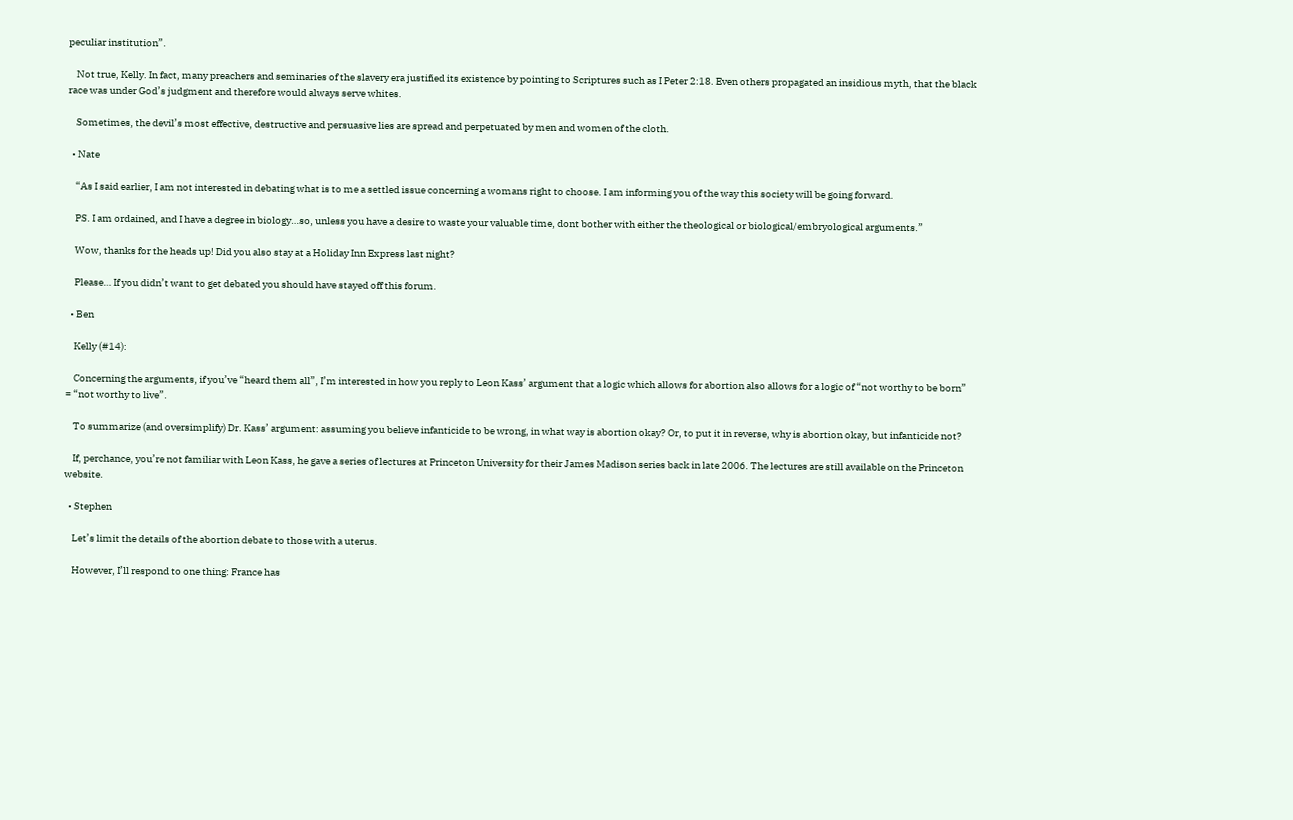peculiar institution”.

    Not true, Kelly. In fact, many preachers and seminaries of the slavery era justified its existence by pointing to Scriptures such as I Peter 2:18. Even others propagated an insidious myth, that the black race was under God’s judgment and therefore would always serve whites.

    Sometimes, the devil’s most effective, destructive and persuasive lies are spread and perpetuated by men and women of the cloth.

  • Nate

    “As I said earlier, I am not interested in debating what is to me a settled issue concerning a womans right to choose. I am informing you of the way this society will be going forward.

    PS. I am ordained, and I have a degree in biology…so, unless you have a desire to waste your valuable time, dont bother with either the theological or biological/embryological arguments.”

    Wow, thanks for the heads up! Did you also stay at a Holiday Inn Express last night?

    Please… If you didn’t want to get debated you should have stayed off this forum.

  • Ben

    Kelly (#14):

    Concerning the arguments, if you’ve “heard them all”, I’m interested in how you reply to Leon Kass’ argument that a logic which allows for abortion also allows for a logic of “not worthy to be born” = “not worthy to live”.

    To summarize (and oversimplify) Dr. Kass’ argument: assuming you believe infanticide to be wrong, in what way is abortion okay? Or, to put it in reverse, why is abortion okay, but infanticide not?

    If, perchance, you’re not familiar with Leon Kass, he gave a series of lectures at Princeton University for their James Madison series back in late 2006. The lectures are still available on the Princeton website.

  • Stephen

    Let’s limit the details of the abortion debate to those with a uterus.

    However, I’ll respond to one thing: France has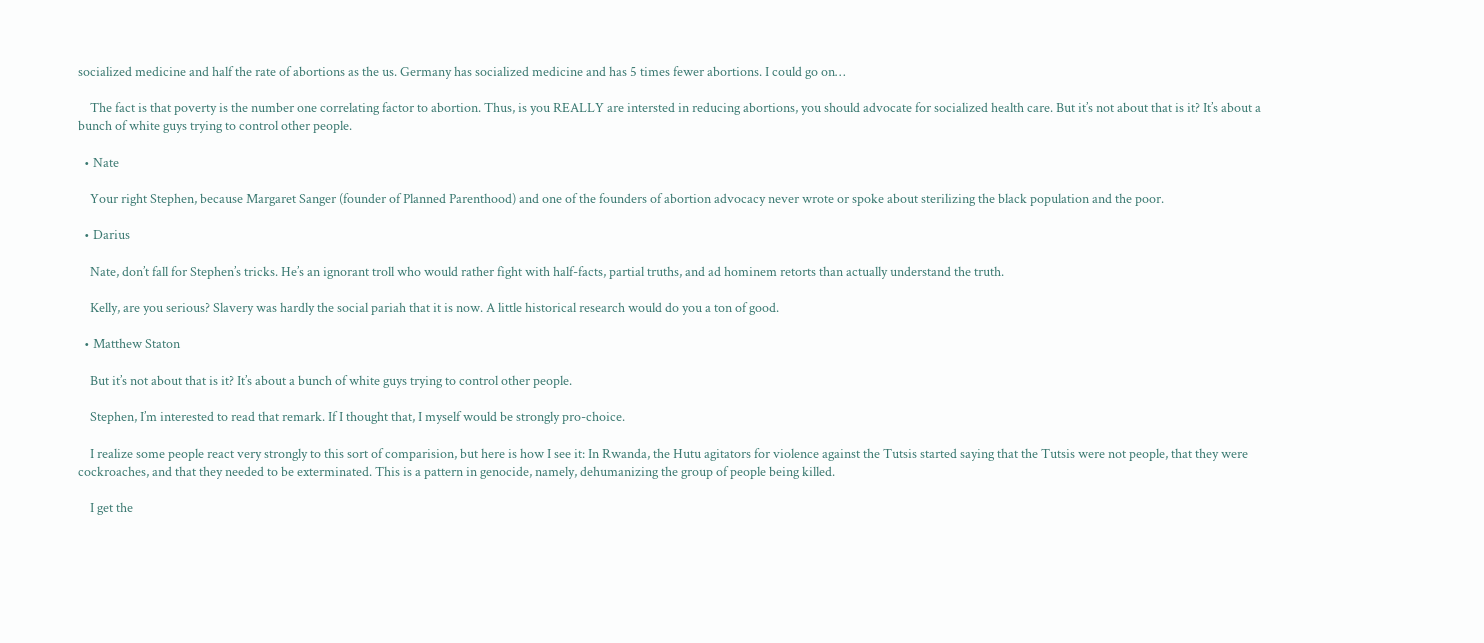socialized medicine and half the rate of abortions as the us. Germany has socialized medicine and has 5 times fewer abortions. I could go on…

    The fact is that poverty is the number one correlating factor to abortion. Thus, is you REALLY are intersted in reducing abortions, you should advocate for socialized health care. But it’s not about that is it? It’s about a bunch of white guys trying to control other people.

  • Nate

    Your right Stephen, because Margaret Sanger (founder of Planned Parenthood) and one of the founders of abortion advocacy never wrote or spoke about sterilizing the black population and the poor.

  • Darius

    Nate, don’t fall for Stephen’s tricks. He’s an ignorant troll who would rather fight with half-facts, partial truths, and ad hominem retorts than actually understand the truth.

    Kelly, are you serious? Slavery was hardly the social pariah that it is now. A little historical research would do you a ton of good.

  • Matthew Staton

    But it’s not about that is it? It’s about a bunch of white guys trying to control other people.

    Stephen, I’m interested to read that remark. If I thought that, I myself would be strongly pro-choice.

    I realize some people react very strongly to this sort of comparision, but here is how I see it: In Rwanda, the Hutu agitators for violence against the Tutsis started saying that the Tutsis were not people, that they were cockroaches, and that they needed to be exterminated. This is a pattern in genocide, namely, dehumanizing the group of people being killed.

    I get the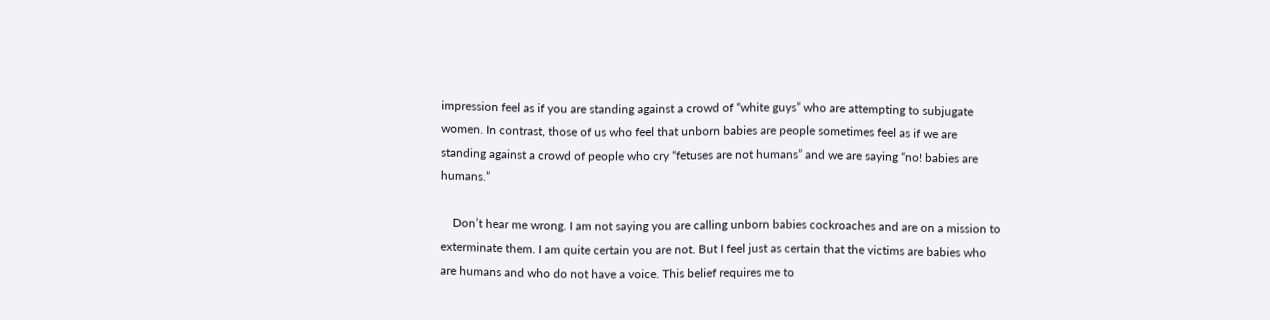impression feel as if you are standing against a crowd of “white guys” who are attempting to subjugate women. In contrast, those of us who feel that unborn babies are people sometimes feel as if we are standing against a crowd of people who cry “fetuses are not humans” and we are saying “no! babies are humans.”

    Don’t hear me wrong. I am not saying you are calling unborn babies cockroaches and are on a mission to exterminate them. I am quite certain you are not. But I feel just as certain that the victims are babies who are humans and who do not have a voice. This belief requires me to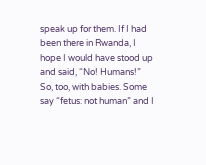speak up for them. If I had been there in Rwanda, I hope I would have stood up and said, “No! Humans!” So, too, with babies. Some say “fetus: not human” and I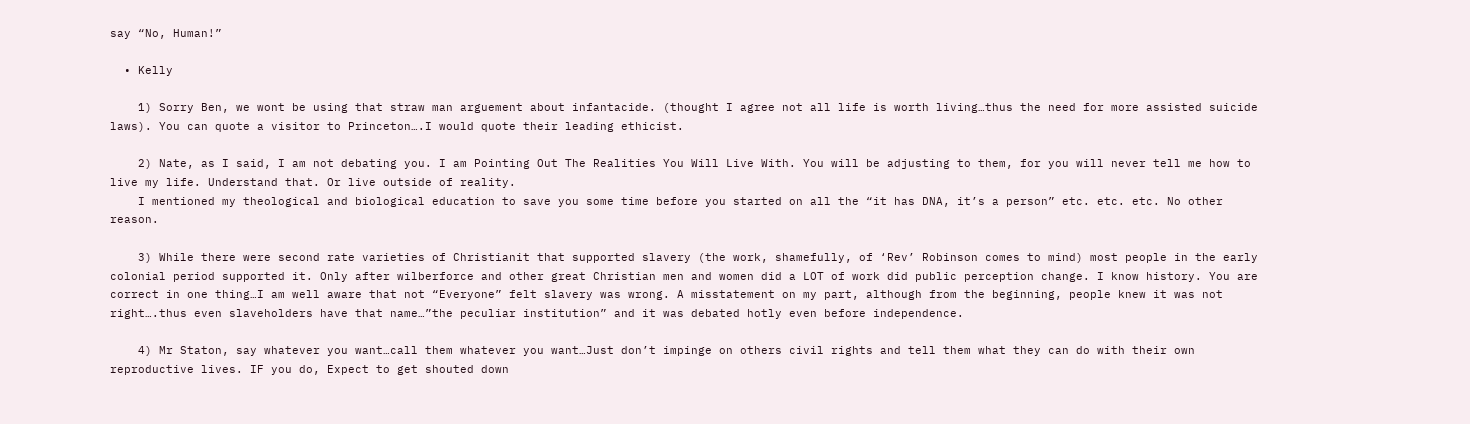say “No, Human!”

  • Kelly

    1) Sorry Ben, we wont be using that straw man arguement about infantacide. (thought I agree not all life is worth living…thus the need for more assisted suicide laws). You can quote a visitor to Princeton….I would quote their leading ethicist.

    2) Nate, as I said, I am not debating you. I am Pointing Out The Realities You Will Live With. You will be adjusting to them, for you will never tell me how to live my life. Understand that. Or live outside of reality.
    I mentioned my theological and biological education to save you some time before you started on all the “it has DNA, it’s a person” etc. etc. etc. No other reason.

    3) While there were second rate varieties of Christianit that supported slavery (the work, shamefully, of ‘Rev’ Robinson comes to mind) most people in the early colonial period supported it. Only after wilberforce and other great Christian men and women did a LOT of work did public perception change. I know history. You are correct in one thing…I am well aware that not “Everyone” felt slavery was wrong. A misstatement on my part, although from the beginning, people knew it was not right….thus even slaveholders have that name…”the peculiar institution” and it was debated hotly even before independence.

    4) Mr Staton, say whatever you want…call them whatever you want…Just don’t impinge on others civil rights and tell them what they can do with their own reproductive lives. IF you do, Expect to get shouted down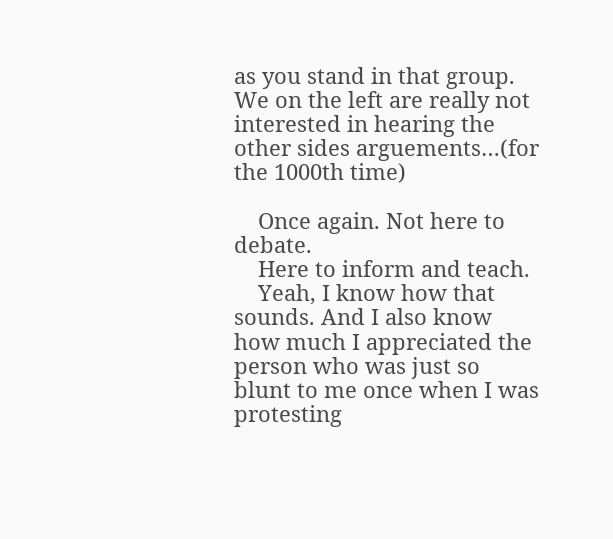as you stand in that group. We on the left are really not interested in hearing the other sides arguements…(for the 1000th time)

    Once again. Not here to debate.
    Here to inform and teach.
    Yeah, I know how that sounds. And I also know how much I appreciated the person who was just so blunt to me once when I was protesting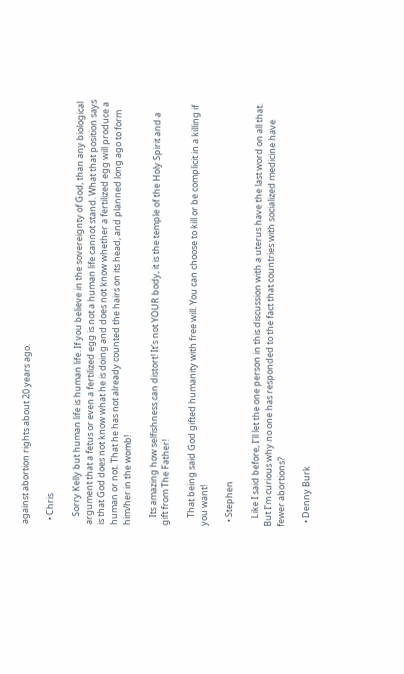against abortion rights about 20 years ago.

  • Chris

    Sorry Kelly but human life is human life. If you believe in the sovereignty of God, than any biological argument that a fetus or even a fertilized egg is not a human life cannot stand. What that position says is that God does not know what he is doing and does not know whether a fertilized egg will produce a human or not. That he has not already counted the hairs on its head, and planned long ago to form him/her in the womb!

    Its amazing how selfishness can distort! It’s not YOUR body, it is the temple of the Holy Spirit and a gift from The Father!

    That being said God gifted humanity with free will. You can choose to kill or be complicit in a killing if you want!

  • Stephen

    Like I said before, I’ll let the one person in this discussion with a uterus have the last word on all that. But I’m curious why no one has responded to the fact that countries with socialized medicine have fewer abortions?

  • Denny Burk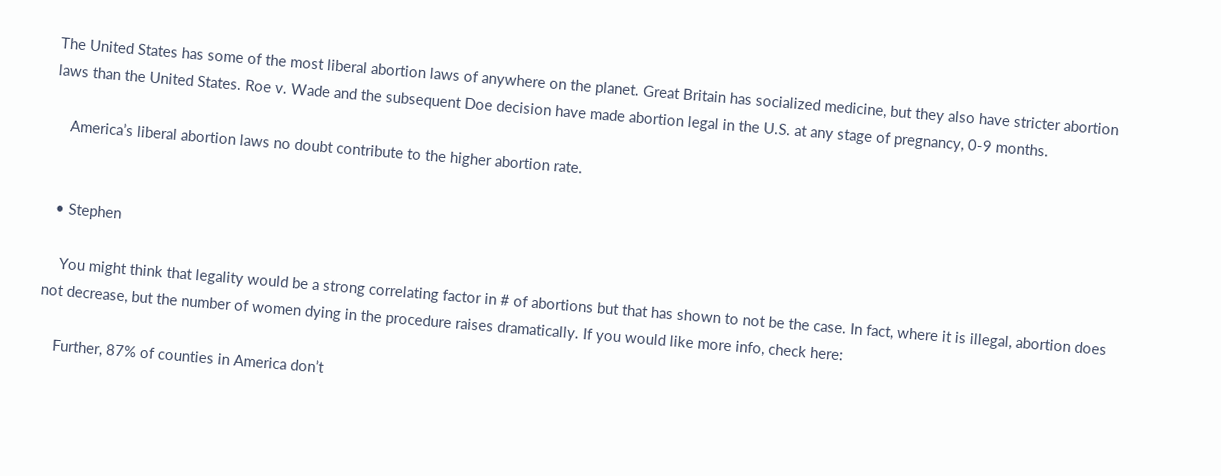The United States has some of the most liberal abortion laws of anywhere on the planet. Great Britain has socialized medicine, but they also have stricter abortion laws than the United States. Roe v. Wade and the subsequent Doe decision have made abortion legal in the U.S. at any stage of pregnancy, 0-9 months.

    America’s liberal abortion laws no doubt contribute to the higher abortion rate.


  • Stephen

    You might think that legality would be a strong correlating factor in # of abortions but that has shown to not be the case. In fact, where it is illegal, abortion does not decrease, but the number of women dying in the procedure raises dramatically. If you would like more info, check here:

    Further, 87% of counties in America don’t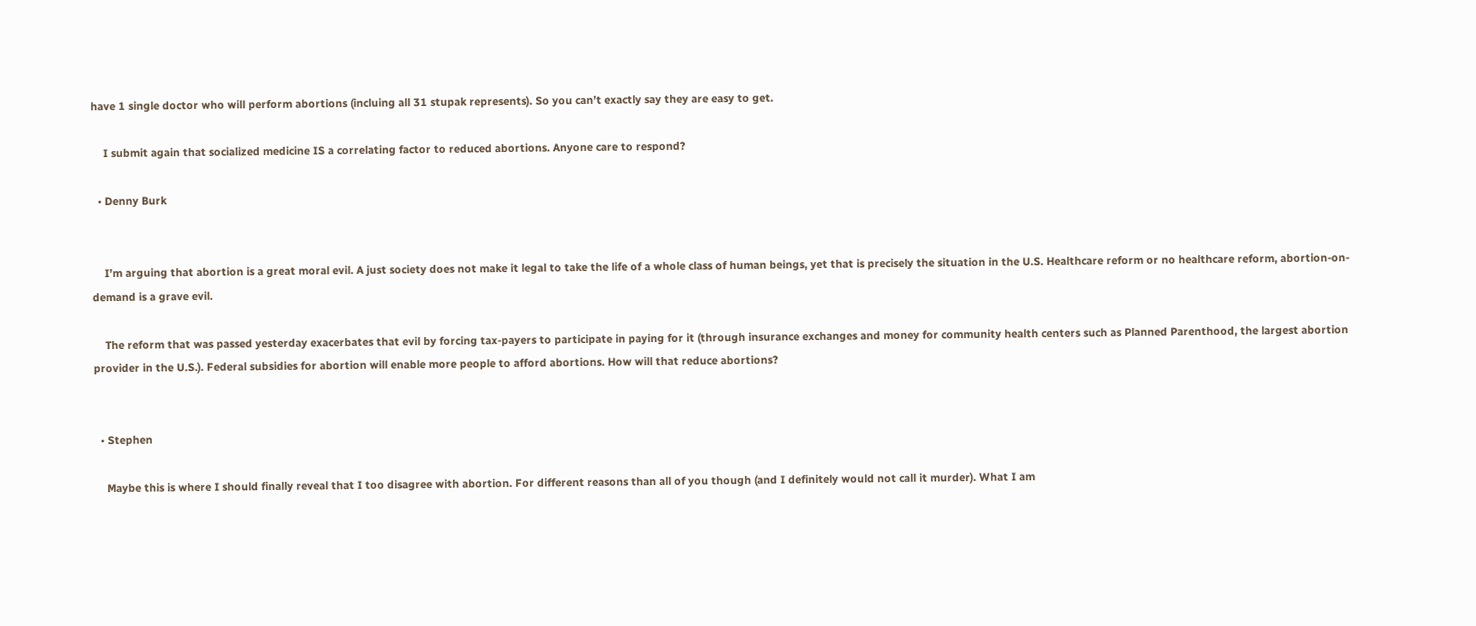have 1 single doctor who will perform abortions (incluing all 31 stupak represents). So you can’t exactly say they are easy to get.

    I submit again that socialized medicine IS a correlating factor to reduced abortions. Anyone care to respond?

  • Denny Burk


    I’m arguing that abortion is a great moral evil. A just society does not make it legal to take the life of a whole class of human beings, yet that is precisely the situation in the U.S. Healthcare reform or no healthcare reform, abortion-on-demand is a grave evil.

    The reform that was passed yesterday exacerbates that evil by forcing tax-payers to participate in paying for it (through insurance exchanges and money for community health centers such as Planned Parenthood, the largest abortion provider in the U.S.). Federal subsidies for abortion will enable more people to afford abortions. How will that reduce abortions?


  • Stephen

    Maybe this is where I should finally reveal that I too disagree with abortion. For different reasons than all of you though (and I definitely would not call it murder). What I am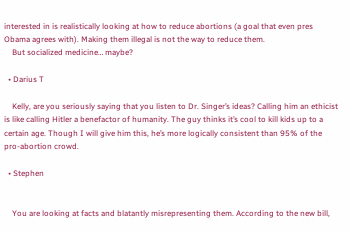interested in is realistically looking at how to reduce abortions (a goal that even pres Obama agrees with). Making them illegal is not the way to reduce them.
    But socialized medicine… maybe?

  • Darius T

    Kelly, are you seriously saying that you listen to Dr. Singer’s ideas? Calling him an ethicist is like calling Hitler a benefactor of humanity. The guy thinks it’s cool to kill kids up to a certain age. Though I will give him this, he’s more logically consistent than 95% of the pro-abortion crowd.

  • Stephen


    You are looking at facts and blatantly misrepresenting them. According to the new bill,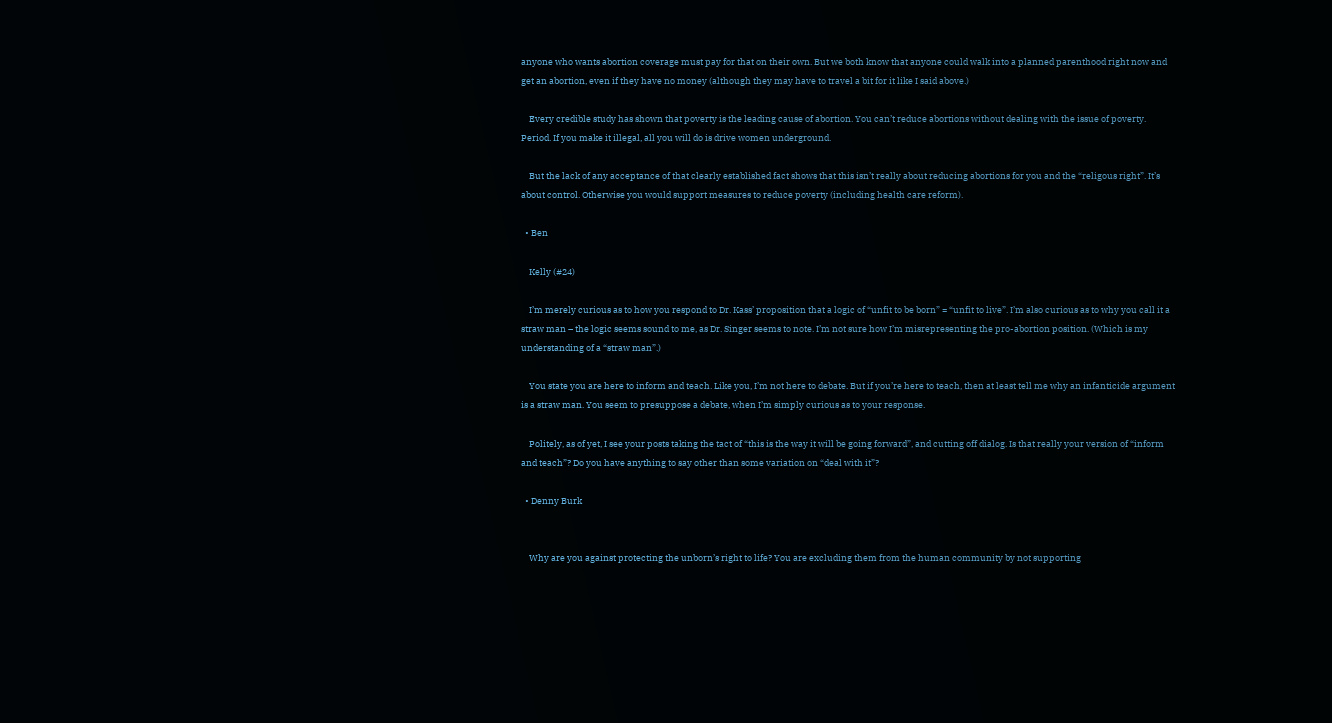anyone who wants abortion coverage must pay for that on their own. But we both know that anyone could walk into a planned parenthood right now and get an abortion, even if they have no money (although they may have to travel a bit for it like I said above.)

    Every credible study has shown that poverty is the leading cause of abortion. You can’t reduce abortions without dealing with the issue of poverty. Period. If you make it illegal, all you will do is drive women underground.

    But the lack of any acceptance of that clearly established fact shows that this isn’t really about reducing abortions for you and the “religous right”. It’s about control. Otherwise you would support measures to reduce poverty (including health care reform).

  • Ben

    Kelly (#24)

    I’m merely curious as to how you respond to Dr. Kass’ proposition that a logic of “unfit to be born” = “unfit to live”. I’m also curious as to why you call it a straw man – the logic seems sound to me, as Dr. Singer seems to note. I’m not sure how I’m misrepresenting the pro-abortion position. (Which is my understanding of a “straw man”.)

    You state you are here to inform and teach. Like you, I’m not here to debate. But if you’re here to teach, then at least tell me why an infanticide argument is a straw man. You seem to presuppose a debate, when I’m simply curious as to your response.

    Politely, as of yet, I see your posts taking the tact of “this is the way it will be going forward”, and cutting off dialog. Is that really your version of “inform and teach”? Do you have anything to say other than some variation on “deal with it”?

  • Denny Burk


    Why are you against protecting the unborn’s right to life? You are excluding them from the human community by not supporting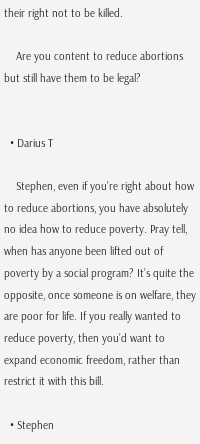their right not to be killed.

    Are you content to reduce abortions but still have them to be legal?


  • Darius T

    Stephen, even if you’re right about how to reduce abortions, you have absolutely no idea how to reduce poverty. Pray tell, when has anyone been lifted out of poverty by a social program? It’s quite the opposite, once someone is on welfare, they are poor for life. If you really wanted to reduce poverty, then you’d want to expand economic freedom, rather than restrict it with this bill.

  • Stephen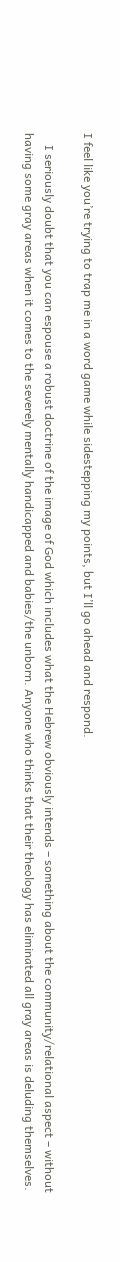I feel like you’re trying to trap me in a word game while sidestepping my points, but I’ll go ahead and respond.

    I seriously doubt that you can espouse a robust doctrine of the image of God which includes what the Hebrew obviously intends – something about the community/relational aspect – without having some gray areas when it comes to the severely mentally handicapped and babies/the unborn. Anyone who thinks that their theology has eliminated all gray areas is deluding themselves.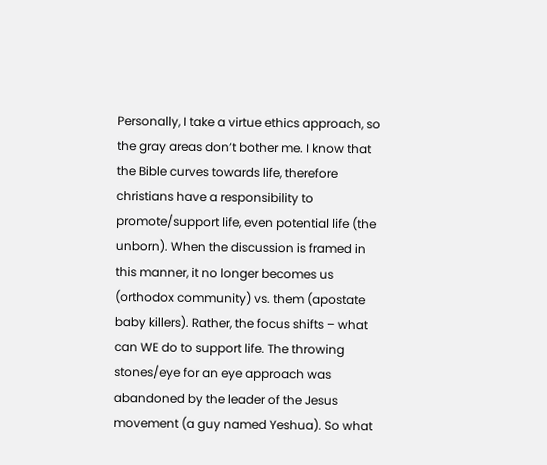Personally, I take a virtue ethics approach, so the gray areas don’t bother me. I know that the Bible curves towards life, therefore christians have a responsibility to promote/support life, even potential life (the unborn). When the discussion is framed in this manner, it no longer becomes us (orthodox community) vs. them (apostate baby killers). Rather, the focus shifts – what can WE do to support life. The throwing stones/eye for an eye approach was abandoned by the leader of the Jesus movement (a guy named Yeshua). So what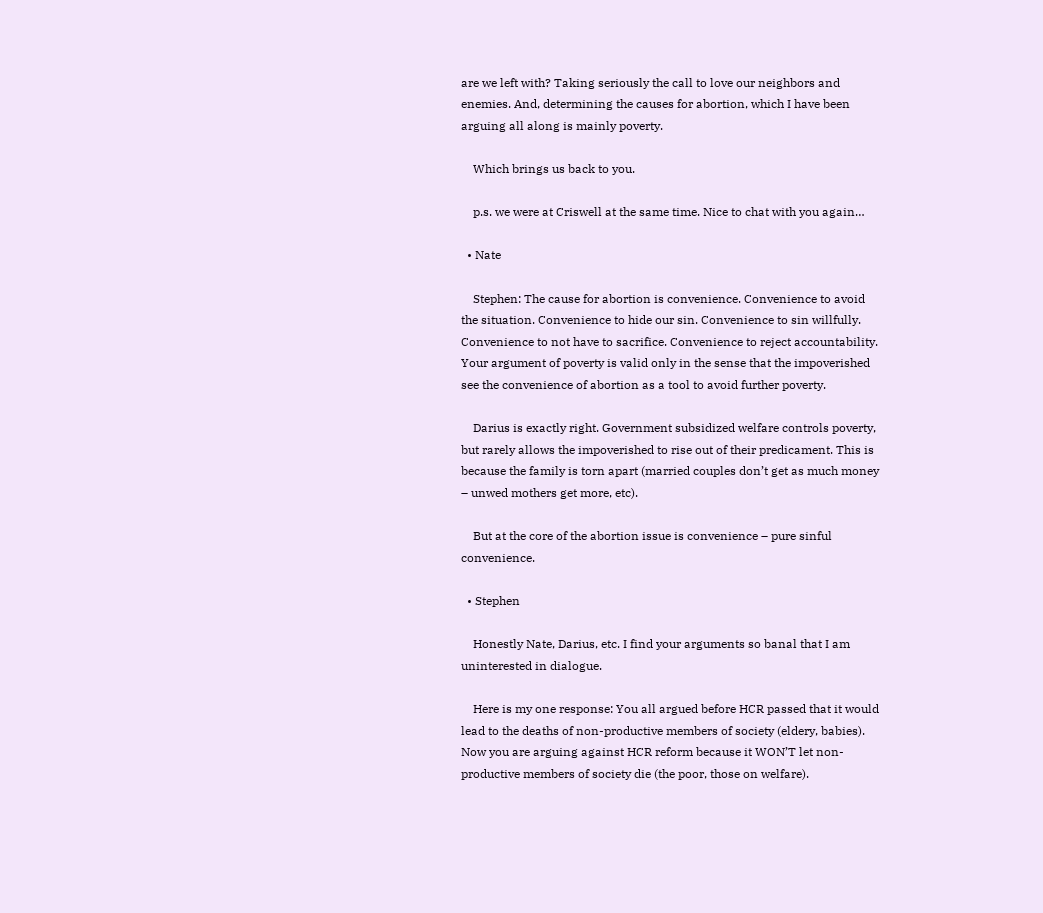are we left with? Taking seriously the call to love our neighbors and enemies. And, determining the causes for abortion, which I have been arguing all along is mainly poverty.

    Which brings us back to you.

    p.s. we were at Criswell at the same time. Nice to chat with you again…

  • Nate

    Stephen: The cause for abortion is convenience. Convenience to avoid the situation. Convenience to hide our sin. Convenience to sin willfully. Convenience to not have to sacrifice. Convenience to reject accountability. Your argument of poverty is valid only in the sense that the impoverished see the convenience of abortion as a tool to avoid further poverty.

    Darius is exactly right. Government subsidized welfare controls poverty, but rarely allows the impoverished to rise out of their predicament. This is because the family is torn apart (married couples don’t get as much money – unwed mothers get more, etc).

    But at the core of the abortion issue is convenience – pure sinful convenience.

  • Stephen

    Honestly Nate, Darius, etc. I find your arguments so banal that I am uninterested in dialogue.

    Here is my one response: You all argued before HCR passed that it would lead to the deaths of non-productive members of society (eldery, babies). Now you are arguing against HCR reform because it WON’T let non-productive members of society die (the poor, those on welfare).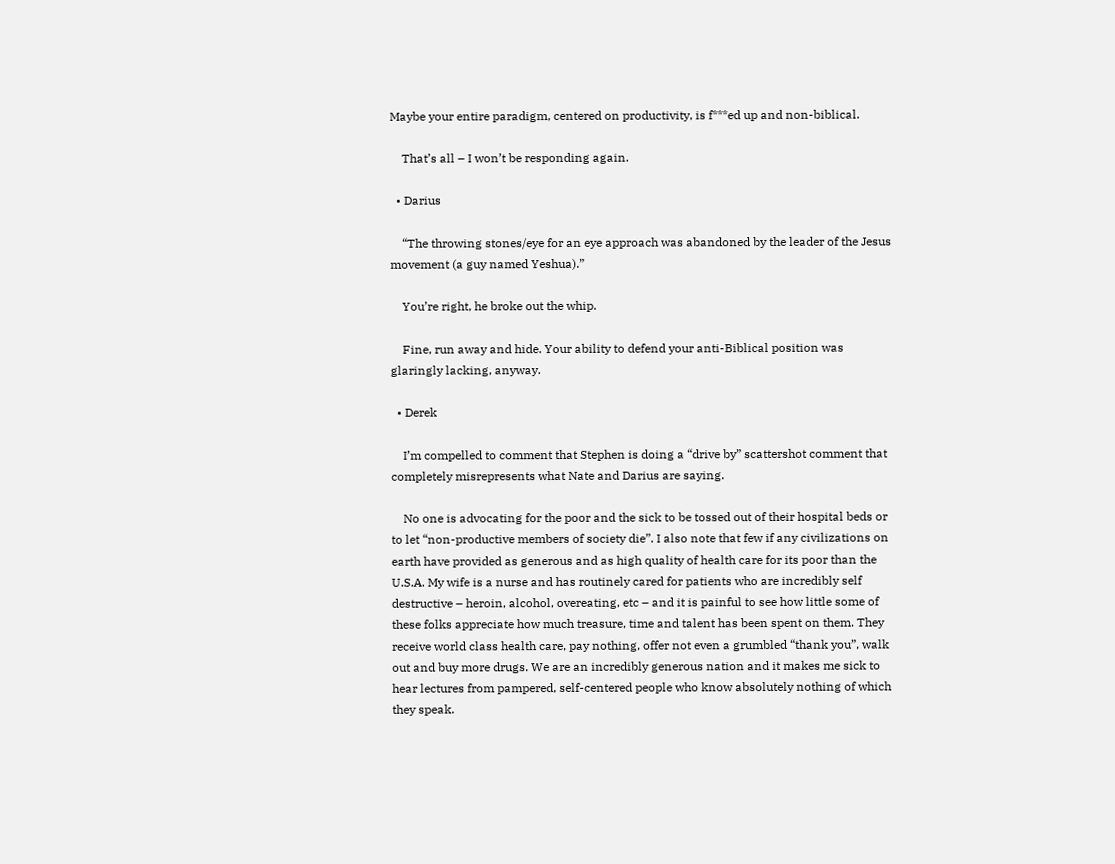Maybe your entire paradigm, centered on productivity, is f***ed up and non-biblical.

    That’s all – I won’t be responding again.

  • Darius

    “The throwing stones/eye for an eye approach was abandoned by the leader of the Jesus movement (a guy named Yeshua).”

    You’re right, he broke out the whip.

    Fine, run away and hide. Your ability to defend your anti-Biblical position was glaringly lacking, anyway.

  • Derek

    I’m compelled to comment that Stephen is doing a “drive by” scattershot comment that completely misrepresents what Nate and Darius are saying.

    No one is advocating for the poor and the sick to be tossed out of their hospital beds or to let “non-productive members of society die”. I also note that few if any civilizations on earth have provided as generous and as high quality of health care for its poor than the U.S.A. My wife is a nurse and has routinely cared for patients who are incredibly self destructive – heroin, alcohol, overeating, etc – and it is painful to see how little some of these folks appreciate how much treasure, time and talent has been spent on them. They receive world class health care, pay nothing, offer not even a grumbled “thank you”, walk out and buy more drugs. We are an incredibly generous nation and it makes me sick to hear lectures from pampered, self-centered people who know absolutely nothing of which they speak.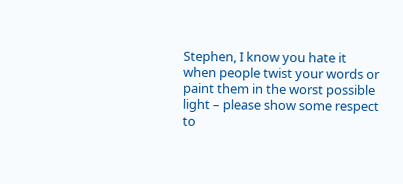Stephen, I know you hate it when people twist your words or paint them in the worst possible light – please show some respect to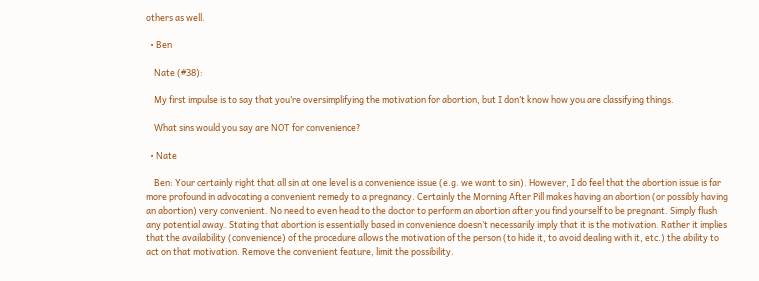others as well.

  • Ben

    Nate (#38):

    My first impulse is to say that you’re oversimplifying the motivation for abortion, but I don’t know how you are classifying things.

    What sins would you say are NOT for convenience?

  • Nate

    Ben: Your certainly right that all sin at one level is a convenience issue (e.g. we want to sin). However, I do feel that the abortion issue is far more profound in advocating a convenient remedy to a pregnancy. Certainly the Morning After Pill makes having an abortion (or possibly having an abortion) very convenient. No need to even head to the doctor to perform an abortion after you find yourself to be pregnant. Simply flush any potential away. Stating that abortion is essentially based in convenience doesn’t necessarily imply that it is the motivation. Rather it implies that the availability (convenience) of the procedure allows the motivation of the person (to hide it, to avoid dealing with it, etc.) the ability to act on that motivation. Remove the convenient feature, limit the possibility.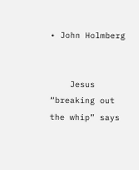• John Holmberg


    Jesus “breaking out the whip” says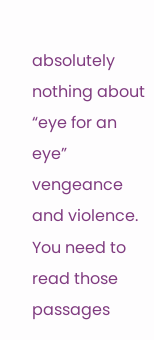absolutely nothing about “eye for an eye” vengeance and violence. You need to read those passages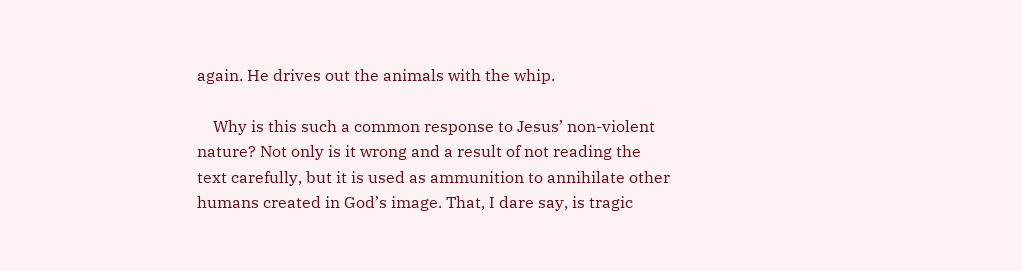again. He drives out the animals with the whip.

    Why is this such a common response to Jesus’ non-violent nature? Not only is it wrong and a result of not reading the text carefully, but it is used as ammunition to annihilate other humans created in God’s image. That, I dare say, is tragic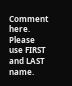Comment here. Please use FIRST and LAST name.